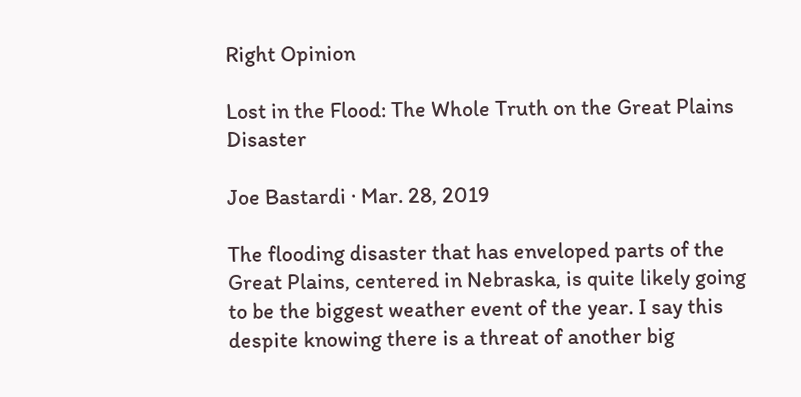Right Opinion

Lost in the Flood: The Whole Truth on the Great Plains Disaster

Joe Bastardi · Mar. 28, 2019

The flooding disaster that has enveloped parts of the Great Plains, centered in Nebraska, is quite likely going to be the biggest weather event of the year. I say this despite knowing there is a threat of another big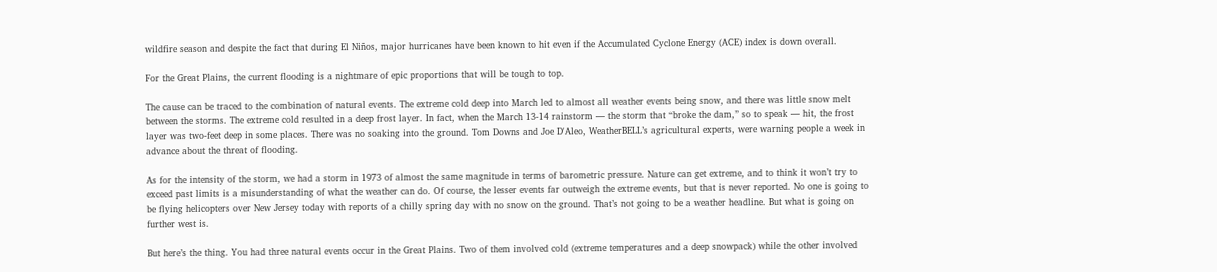wildfire season and despite the fact that during El Niños, major hurricanes have been known to hit even if the Accumulated Cyclone Energy (ACE) index is down overall.

For the Great Plains, the current flooding is a nightmare of epic proportions that will be tough to top.

The cause can be traced to the combination of natural events. The extreme cold deep into March led to almost all weather events being snow, and there was little snow melt between the storms. The extreme cold resulted in a deep frost layer. In fact, when the March 13-14 rainstorm — the storm that “broke the dam,” so to speak — hit, the frost layer was two-feet deep in some places. There was no soaking into the ground. Tom Downs and Joe D'Aleo, WeatherBELL’s agricultural experts, were warning people a week in advance about the threat of flooding.

As for the intensity of the storm, we had a storm in 1973 of almost the same magnitude in terms of barometric pressure. Nature can get extreme, and to think it won’t try to exceed past limits is a misunderstanding of what the weather can do. Of course, the lesser events far outweigh the extreme events, but that is never reported. No one is going to be flying helicopters over New Jersey today with reports of a chilly spring day with no snow on the ground. That’s not going to be a weather headline. But what is going on further west is.

But here’s the thing. You had three natural events occur in the Great Plains. Two of them involved cold (extreme temperatures and a deep snowpack) while the other involved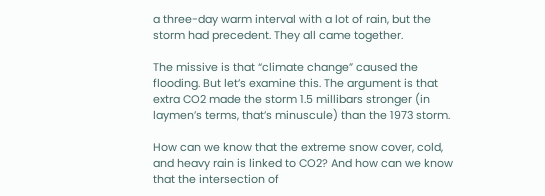a three-day warm interval with a lot of rain, but the storm had precedent. They all came together.

The missive is that “climate change” caused the flooding. But let’s examine this. The argument is that extra CO2 made the storm 1.5 millibars stronger (in laymen’s terms, that’s minuscule) than the 1973 storm.

How can we know that the extreme snow cover, cold, and heavy rain is linked to CO2? And how can we know that the intersection of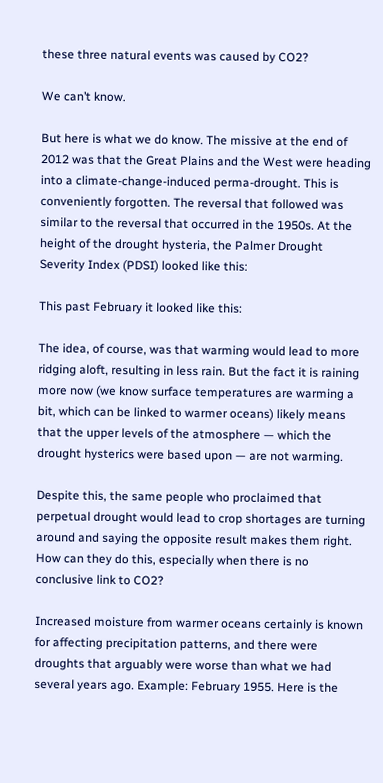these three natural events was caused by CO2?

We can’t know.

But here is what we do know. The missive at the end of 2012 was that the Great Plains and the West were heading into a climate-change-induced perma-drought. This is conveniently forgotten. The reversal that followed was similar to the reversal that occurred in the 1950s. At the height of the drought hysteria, the Palmer Drought Severity Index (PDSI) looked like this:

This past February it looked like this:

The idea, of course, was that warming would lead to more ridging aloft, resulting in less rain. But the fact it is raining more now (we know surface temperatures are warming a bit, which can be linked to warmer oceans) likely means that the upper levels of the atmosphere — which the drought hysterics were based upon — are not warming.

Despite this, the same people who proclaimed that perpetual drought would lead to crop shortages are turning around and saying the opposite result makes them right. How can they do this, especially when there is no conclusive link to CO2?

Increased moisture from warmer oceans certainly is known for affecting precipitation patterns, and there were droughts that arguably were worse than what we had several years ago. Example: February 1955. Here is the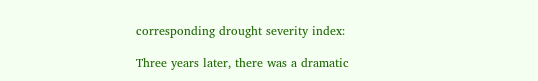corresponding drought severity index:

Three years later, there was a dramatic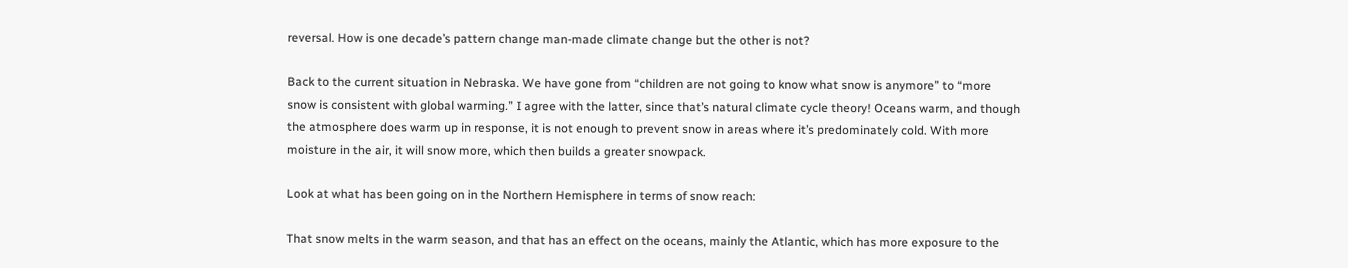reversal. How is one decade’s pattern change man-made climate change but the other is not?

Back to the current situation in Nebraska. We have gone from “children are not going to know what snow is anymore” to “more snow is consistent with global warming.” I agree with the latter, since that’s natural climate cycle theory! Oceans warm, and though the atmosphere does warm up in response, it is not enough to prevent snow in areas where it’s predominately cold. With more moisture in the air, it will snow more, which then builds a greater snowpack.

Look at what has been going on in the Northern Hemisphere in terms of snow reach:

That snow melts in the warm season, and that has an effect on the oceans, mainly the Atlantic, which has more exposure to the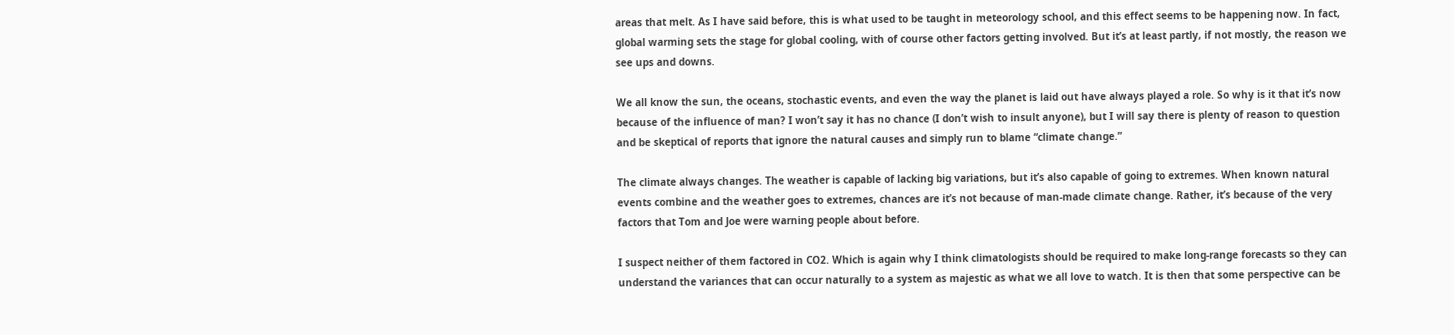areas that melt. As I have said before, this is what used to be taught in meteorology school, and this effect seems to be happening now. In fact, global warming sets the stage for global cooling, with of course other factors getting involved. But it’s at least partly, if not mostly, the reason we see ups and downs.

We all know the sun, the oceans, stochastic events, and even the way the planet is laid out have always played a role. So why is it that it’s now because of the influence of man? I won’t say it has no chance (I don’t wish to insult anyone), but I will say there is plenty of reason to question and be skeptical of reports that ignore the natural causes and simply run to blame “climate change.”

The climate always changes. The weather is capable of lacking big variations, but it’s also capable of going to extremes. When known natural events combine and the weather goes to extremes, chances are it’s not because of man-made climate change. Rather, it’s because of the very factors that Tom and Joe were warning people about before.

I suspect neither of them factored in CO2. Which is again why I think climatologists should be required to make long-range forecasts so they can understand the variances that can occur naturally to a system as majestic as what we all love to watch. It is then that some perspective can be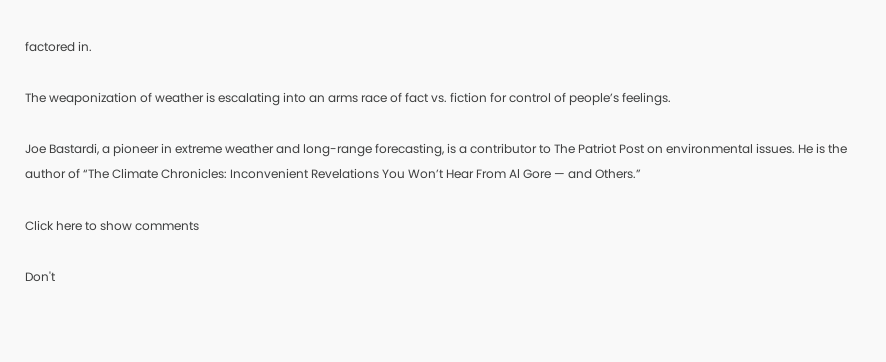factored in.

The weaponization of weather is escalating into an arms race of fact vs. fiction for control of people’s feelings.

Joe Bastardi, a pioneer in extreme weather and long-range forecasting, is a contributor to The Patriot Post on environmental issues. He is the author of “The Climate Chronicles: Inconvenient Revelations You Won’t Hear From Al Gore — and Others.”

Click here to show comments

Don't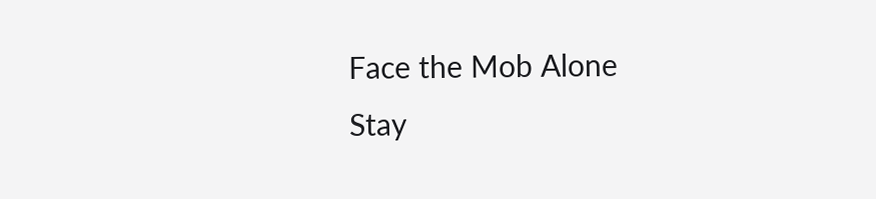Face the Mob Alone
Stay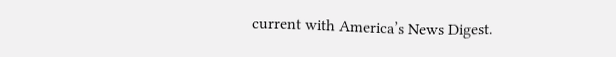current with America’s News Digest.